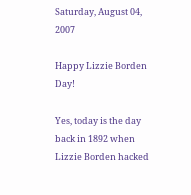Saturday, August 04, 2007

Happy Lizzie Borden Day!

Yes, today is the day back in 1892 when Lizzie Borden hacked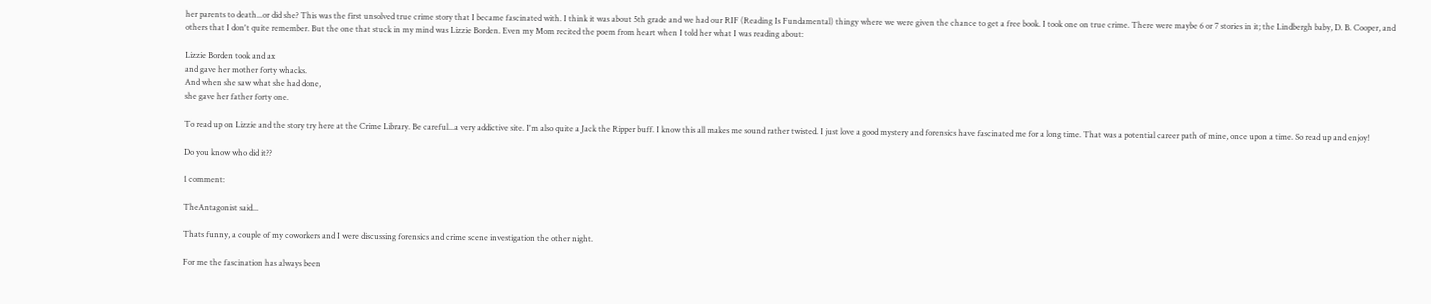her parents to death...or did she? This was the first unsolved true crime story that I became fascinated with. I think it was about 5th grade and we had our RIF (Reading Is Fundamental) thingy where we were given the chance to get a free book. I took one on true crime. There were maybe 6 or 7 stories in it; the Lindbergh baby, D. B. Cooper, and others that I don't quite remember. But the one that stuck in my mind was Lizzie Borden. Even my Mom recited the poem from heart when I told her what I was reading about:

Lizzie Borden took and ax
and gave her mother forty whacks.
And when she saw what she had done,
she gave her father forty one.

To read up on Lizzie and the story try here at the Crime Library. Be careful...a very addictive site. I'm also quite a Jack the Ripper buff. I know this all makes me sound rather twisted. I just love a good mystery and forensics have fascinated me for a long time. That was a potential career path of mine, once upon a time. So read up and enjoy!

Do you know who did it??

1 comment:

TheAntagonist said...

Thats funny, a couple of my coworkers and I were discussing forensics and crime scene investigation the other night.

For me the fascination has always been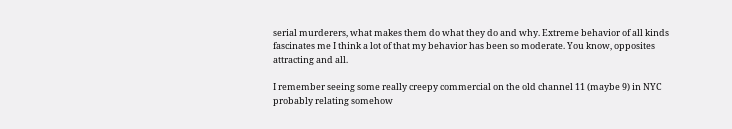serial murderers, what makes them do what they do and why. Extreme behavior of all kinds fascinates me I think a lot of that my behavior has been so moderate. You know, opposites attracting and all.

I remember seeing some really creepy commercial on the old channel 11 (maybe 9) in NYC probably relating somehow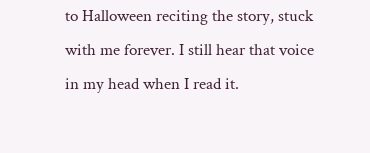to Halloween reciting the story, stuck with me forever. I still hear that voice in my head when I read it.